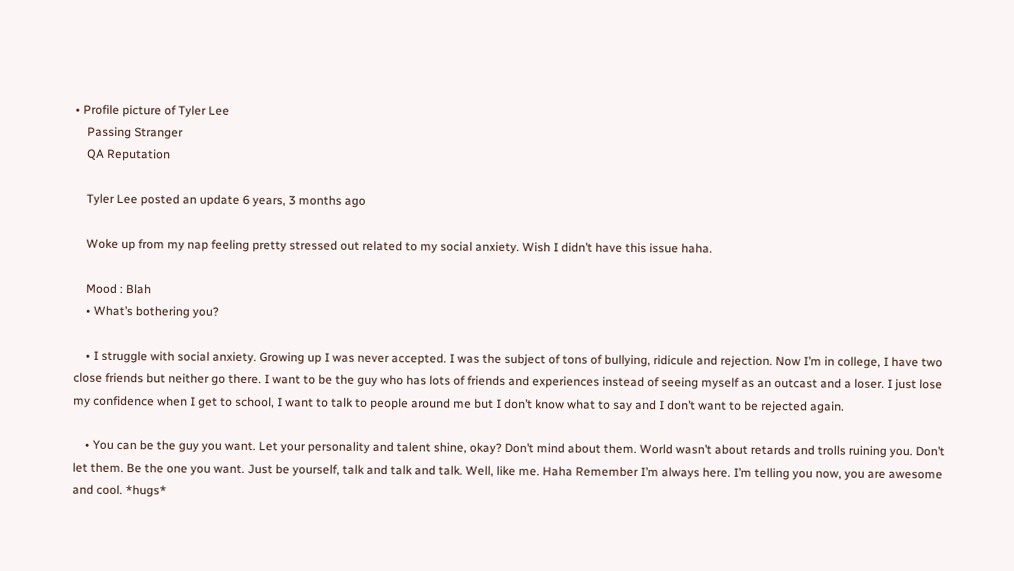• Profile picture of Tyler Lee
    Passing Stranger
    QA Reputation

    Tyler Lee posted an update 6 years, 3 months ago

    Woke up from my nap feeling pretty stressed out related to my social anxiety. Wish I didn’t have this issue haha.

    Mood : Blah
    • What’s bothering you?

    • I struggle with social anxiety. Growing up I was never accepted. I was the subject of tons of bullying, ridicule and rejection. Now I’m in college, I have two close friends but neither go there. I want to be the guy who has lots of friends and experiences instead of seeing myself as an outcast and a loser. I just lose my confidence when I get to school, I want to talk to people around me but I don’t know what to say and I don’t want to be rejected again.

    • You can be the guy you want. Let your personality and talent shine, okay? Don’t mind about them. World wasn’t about retards and trolls ruining you. Don’t let them. Be the one you want. Just be yourself, talk and talk and talk. Well, like me. Haha Remember I’m always here. I’m telling you now, you are awesome and cool. *hugs*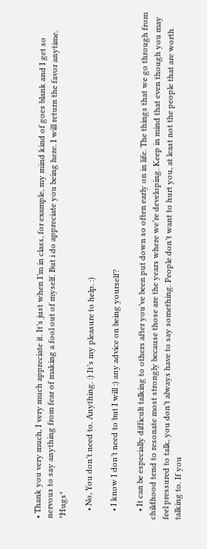• Thank you very much, I very much appreciate it. It’s just when I’m in class, for example, my mind kind of goes blank and I get so nervous to say anything from fear of making a fool out of myself. But i do appreciate you being here. I will return the favor anytime. *Hugs*

    • No, You don’t need to. Anything. :) It’s my pleasure to help. :)

    • I know I don’t need to but I will :) any advice on being yourself?

    • It can be especially difficult talking to others after you’ve been put down so often early on in life. The things that we go through from childhood tend to resonate most strongly because those are the years where we’re developing. Keep in mind that even though you may feel pressured to talk, you don’t always have to say something. People don’t want to hurt you, at least not the people that are worth talking to. If you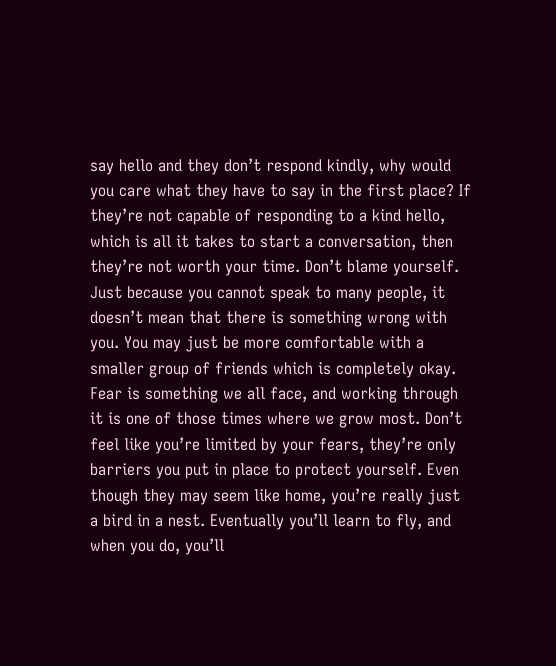say hello and they don’t respond kindly, why would you care what they have to say in the first place? If they’re not capable of responding to a kind hello, which is all it takes to start a conversation, then they’re not worth your time. Don’t blame yourself. Just because you cannot speak to many people, it doesn’t mean that there is something wrong with you. You may just be more comfortable with a smaller group of friends which is completely okay. Fear is something we all face, and working through it is one of those times where we grow most. Don’t feel like you’re limited by your fears, they’re only barriers you put in place to protect yourself. Even though they may seem like home, you’re really just a bird in a nest. Eventually you’ll learn to fly, and when you do, you’ll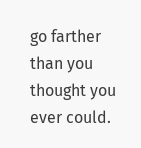go farther than you thought you ever could.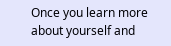Once you learn more about yourself and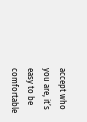accept who you are, it’s easy to be comfortable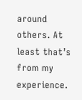around others. At least that’s from my experience.